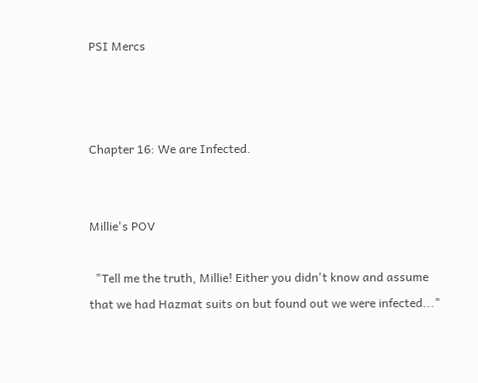PSI Mercs



Chapter 16: We are Infected.


Millie's POV

  "Tell me the truth, Millie! Either you didn't know and assume that we had Hazmat suits on but found out we were infected..."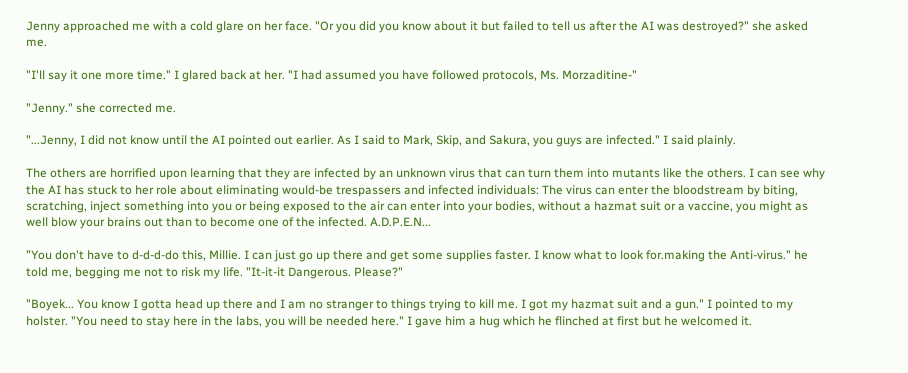Jenny approached me with a cold glare on her face. "Or you did you know about it but failed to tell us after the AI was destroyed?" she asked me.

"I'll say it one more time." I glared back at her. "I had assumed you have followed protocols, Ms. Morzaditine-"

"Jenny." she corrected me.

"...Jenny, I did not know until the AI pointed out earlier. As I said to Mark, Skip, and Sakura, you guys are infected." I said plainly.

The others are horrified upon learning that they are infected by an unknown virus that can turn them into mutants like the others. I can see why the AI has stuck to her role about eliminating would-be trespassers and infected individuals: The virus can enter the bloodstream by biting, scratching, inject something into you or being exposed to the air can enter into your bodies, without a hazmat suit or a vaccine, you might as well blow your brains out than to become one of the infected. A.D.P.E.N...

"You don't have to d-d-d-do this, Millie. I can just go up there and get some supplies faster. I know what to look for.making the Anti-virus." he told me, begging me not to risk my life. "It-it-it Dangerous. Please?"

"Boyek... You know I gotta head up there and I am no stranger to things trying to kill me. I got my hazmat suit and a gun." I pointed to my holster. "You need to stay here in the labs, you will be needed here." I gave him a hug which he flinched at first but he welcomed it.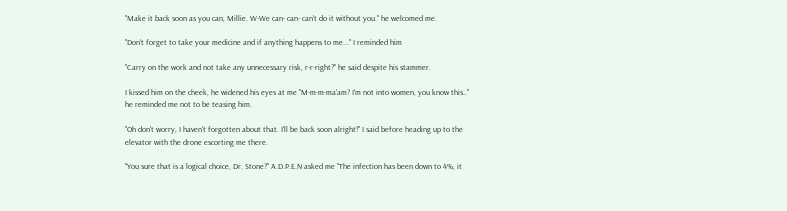"Make it back soon as you can, Millie. W-We can- can- can't do it without you." he welcomed me.

"Don't forget to take your medicine and if anything happens to me..." I reminded him

"Carry on the work and not take any unnecessary risk, r-r-right?" he said despite his stammer.

I kissed him on the cheek, he widened his eyes at me "M-m-m-ma'am? I'm not into women, you know this.." he reminded me not to be teasing him.

"Oh don't worry, I haven't forgotten about that. I'll be back soon alright!" I said before heading up to the elevator with the drone escorting me there.

"You sure that is a logical choice, Dr. Stone?" A.D.P.E.N asked me "The infection has been down to 4%, it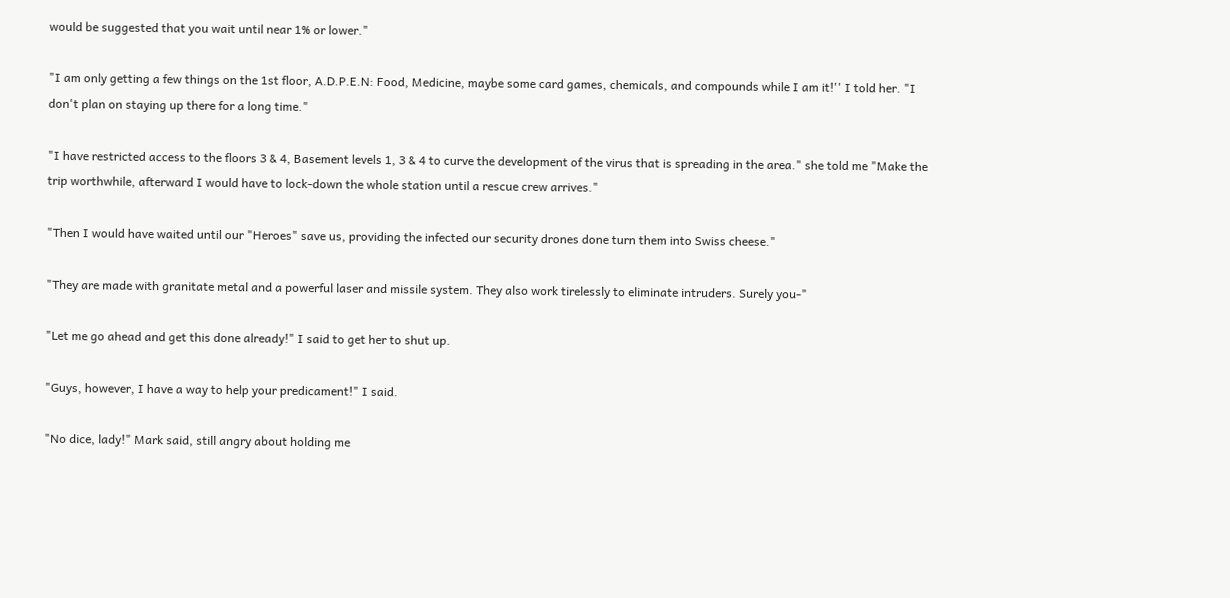would be suggested that you wait until near 1% or lower."

"I am only getting a few things on the 1st floor, A.D.P.E.N: Food, Medicine, maybe some card games, chemicals, and compounds while I am it!'' I told her. "I don't plan on staying up there for a long time."

"I have restricted access to the floors 3 & 4, Basement levels 1, 3 & 4 to curve the development of the virus that is spreading in the area." she told me "Make the trip worthwhile, afterward I would have to lock-down the whole station until a rescue crew arrives."

"Then I would have waited until our "Heroes" save us, providing the infected our security drones done turn them into Swiss cheese."

"They are made with granitate metal and a powerful laser and missile system. They also work tirelessly to eliminate intruders. Surely you-"

"Let me go ahead and get this done already!" I said to get her to shut up.

"Guys, however, I have a way to help your predicament!" I said.

"No dice, lady!" Mark said, still angry about holding me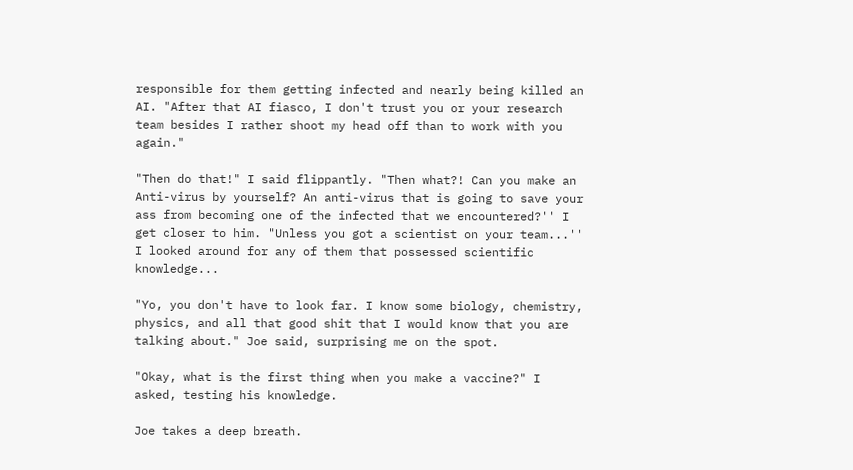responsible for them getting infected and nearly being killed an AI. "After that AI fiasco, I don't trust you or your research team besides I rather shoot my head off than to work with you again."

"Then do that!" I said flippantly. "Then what?! Can you make an Anti-virus by yourself? An anti-virus that is going to save your ass from becoming one of the infected that we encountered?'' I get closer to him. "Unless you got a scientist on your team...'' I looked around for any of them that possessed scientific knowledge...

"Yo, you don't have to look far. I know some biology, chemistry, physics, and all that good shit that I would know that you are talking about." Joe said, surprising me on the spot.

"Okay, what is the first thing when you make a vaccine?" I asked, testing his knowledge.

Joe takes a deep breath.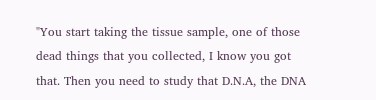"You start taking the tissue sample, one of those dead things that you collected, I know you got that. Then you need to study that D.N.A, the DNA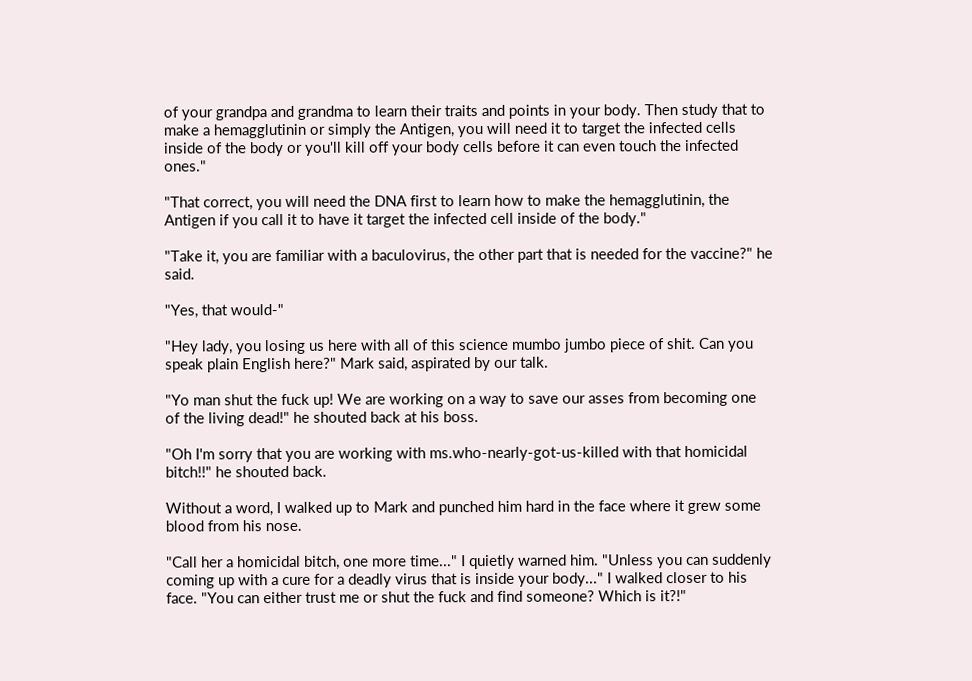of your grandpa and grandma to learn their traits and points in your body. Then study that to make a hemagglutinin or simply the Antigen, you will need it to target the infected cells inside of the body or you'll kill off your body cells before it can even touch the infected ones."

"That correct, you will need the DNA first to learn how to make the hemagglutinin, the Antigen if you call it to have it target the infected cell inside of the body."

"Take it, you are familiar with a baculovirus, the other part that is needed for the vaccine?" he said.

"Yes, that would-"

"Hey lady, you losing us here with all of this science mumbo jumbo piece of shit. Can you speak plain English here?" Mark said, aspirated by our talk.

"Yo man shut the fuck up! We are working on a way to save our asses from becoming one of the living dead!" he shouted back at his boss.

"Oh I'm sorry that you are working with ms.who-nearly-got-us-killed with that homicidal bitch!!" he shouted back.

Without a word, I walked up to Mark and punched him hard in the face where it grew some blood from his nose.

"Call her a homicidal bitch, one more time..." I quietly warned him. "Unless you can suddenly coming up with a cure for a deadly virus that is inside your body..." I walked closer to his face. "You can either trust me or shut the fuck and find someone? Which is it?!"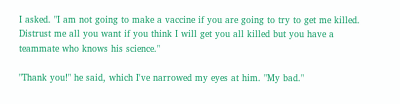I asked. "I am not going to make a vaccine if you are going to try to get me killed. Distrust me all you want if you think I will get you all killed but you have a teammate who knows his science."

"Thank you!" he said, which I've narrowed my eyes at him. "My bad."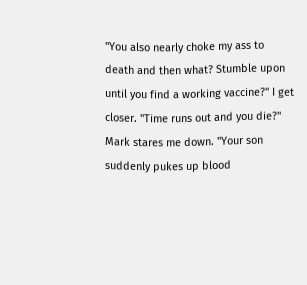"You also nearly choke my ass to death and then what? Stumble upon until you find a working vaccine?'' I get closer. "Time runs out and you die?" Mark stares me down. "Your son suddenly pukes up blood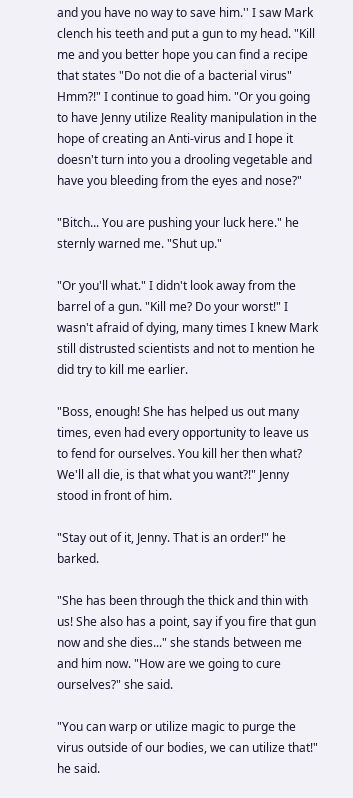and you have no way to save him.'' I saw Mark clench his teeth and put a gun to my head. "Kill me and you better hope you can find a recipe that states "Do not die of a bacterial virus" Hmm?!" I continue to goad him. "Or you going to have Jenny utilize Reality manipulation in the hope of creating an Anti-virus and I hope it doesn't turn into you a drooling vegetable and have you bleeding from the eyes and nose?"

"Bitch... You are pushing your luck here." he sternly warned me. "Shut up."

"Or you'll what." I didn't look away from the barrel of a gun. "Kill me? Do your worst!" I wasn't afraid of dying, many times I knew Mark still distrusted scientists and not to mention he did try to kill me earlier.

"Boss, enough! She has helped us out many times, even had every opportunity to leave us to fend for ourselves. You kill her then what? We'll all die, is that what you want?!" Jenny stood in front of him.

"Stay out of it, Jenny. That is an order!" he barked.

"She has been through the thick and thin with us! She also has a point, say if you fire that gun now and she dies..." she stands between me and him now. "How are we going to cure ourselves?" she said.

"You can warp or utilize magic to purge the virus outside of our bodies, we can utilize that!" he said.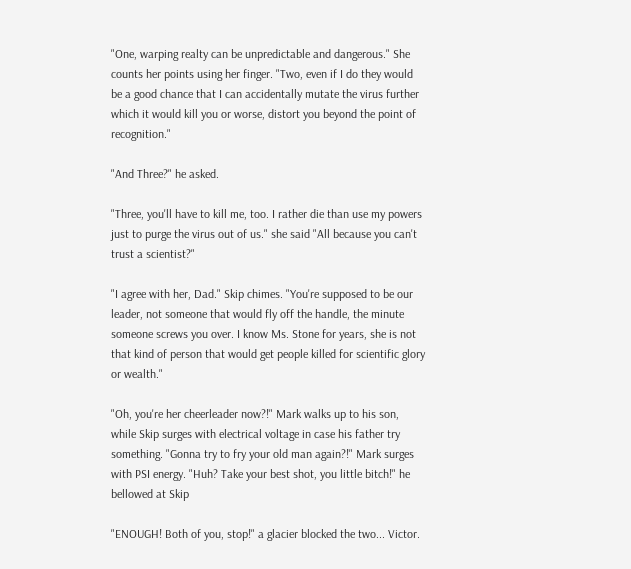"One, warping realty can be unpredictable and dangerous." She counts her points using her finger. "Two, even if I do they would be a good chance that I can accidentally mutate the virus further which it would kill you or worse, distort you beyond the point of recognition."

"And Three?" he asked.

"Three, you'll have to kill me, too. I rather die than use my powers just to purge the virus out of us." she said "All because you can't trust a scientist?"

"I agree with her, Dad." Skip chimes. "You're supposed to be our leader, not someone that would fly off the handle, the minute someone screws you over. I know Ms. Stone for years, she is not that kind of person that would get people killed for scientific glory or wealth."

"Oh, you're her cheerleader now?!" Mark walks up to his son, while Skip surges with electrical voltage in case his father try something. "Gonna try to fry your old man again?!" Mark surges with PSI energy. "Huh? Take your best shot, you little bitch!" he bellowed at Skip

"ENOUGH! Both of you, stop!" a glacier blocked the two... Victor.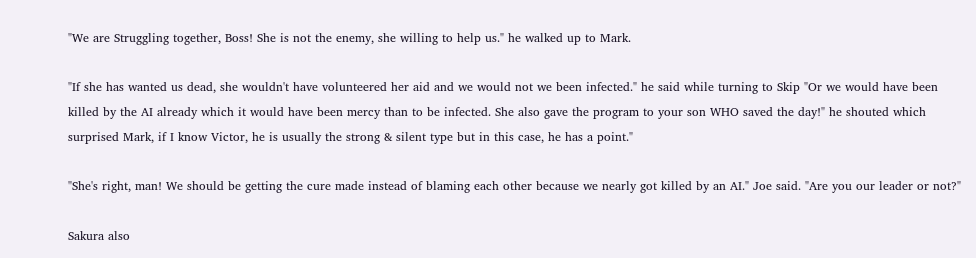"We are Struggling together, Boss! She is not the enemy, she willing to help us." he walked up to Mark.

"If she has wanted us dead, she wouldn't have volunteered her aid and we would not we been infected." he said while turning to Skip "Or we would have been killed by the AI already which it would have been mercy than to be infected. She also gave the program to your son WHO saved the day!" he shouted which surprised Mark, if I know Victor, he is usually the strong & silent type but in this case, he has a point."

"She's right, man! We should be getting the cure made instead of blaming each other because we nearly got killed by an AI." Joe said. "Are you our leader or not?"

Sakura also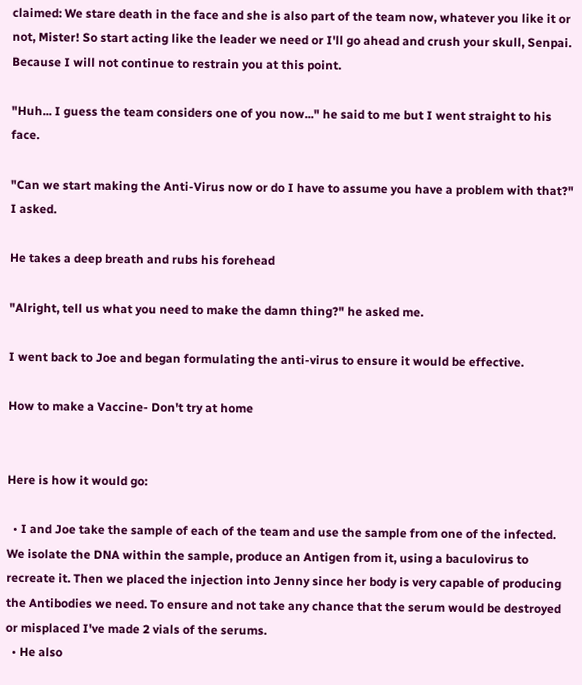claimed: We stare death in the face and she is also part of the team now, whatever you like it or not, Mister! So start acting like the leader we need or I'll go ahead and crush your skull, Senpai. Because I will not continue to restrain you at this point.

"Huh... I guess the team considers one of you now..." he said to me but I went straight to his face.

"Can we start making the Anti-Virus now or do I have to assume you have a problem with that?" I asked.

He takes a deep breath and rubs his forehead

"Alright, tell us what you need to make the damn thing?" he asked me.

I went back to Joe and began formulating the anti-virus to ensure it would be effective.

How to make a Vaccine- Don't try at home


Here is how it would go:

  • I and Joe take the sample of each of the team and use the sample from one of the infected. We isolate the DNA within the sample, produce an Antigen from it, using a baculovirus to recreate it. Then we placed the injection into Jenny since her body is very capable of producing the Antibodies we need. To ensure and not take any chance that the serum would be destroyed or misplaced I've made 2 vials of the serums.
  • He also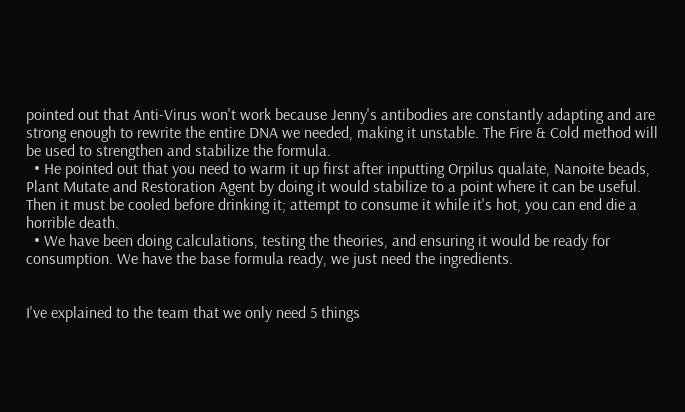pointed out that Anti-Virus won't work because Jenny's antibodies are constantly adapting and are strong enough to rewrite the entire DNA we needed, making it unstable. The Fire & Cold method will be used to strengthen and stabilize the formula.
  • He pointed out that you need to warm it up first after inputting Orpilus qualate, Nanoite beads, Plant Mutate and Restoration Agent by doing it would stabilize to a point where it can be useful. Then it must be cooled before drinking it; attempt to consume it while it's hot, you can end die a horrible death.
  • We have been doing calculations, testing the theories, and ensuring it would be ready for consumption. We have the base formula ready, we just need the ingredients.


I've explained to the team that we only need 5 things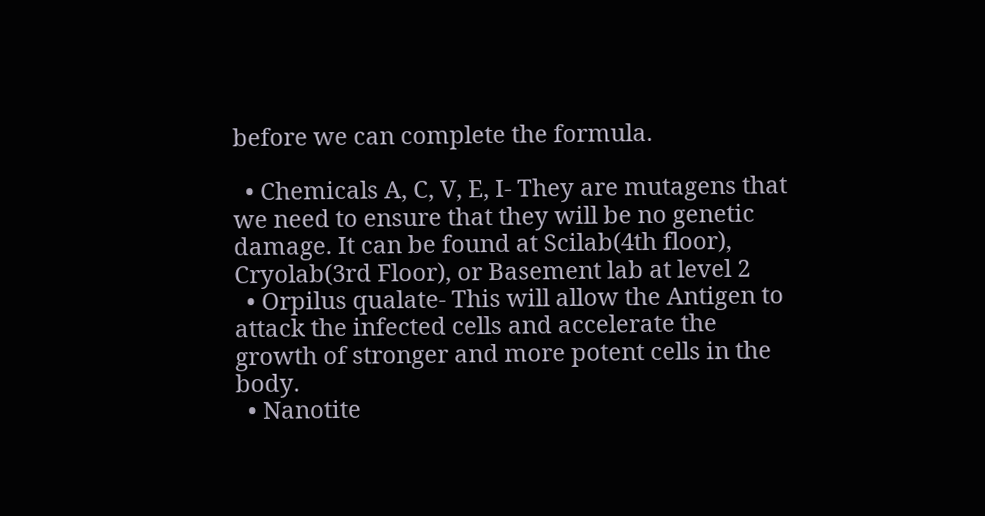before we can complete the formula.

  • Chemicals A, C, V, E, I- They are mutagens that we need to ensure that they will be no genetic damage. It can be found at Scilab(4th floor), Cryolab(3rd Floor), or Basement lab at level 2
  • Orpilus qualate- This will allow the Antigen to attack the infected cells and accelerate the growth of stronger and more potent cells in the body.
  • Nanotite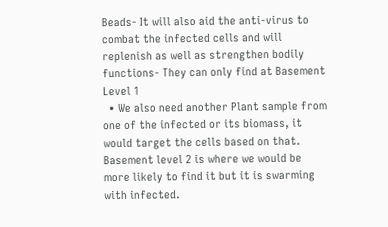Beads- It will also aid the anti-virus to combat the infected cells and will replenish as well as strengthen bodily functions- They can only find at Basement Level 1
  • We also need another Plant sample from one of the infected or its biomass, it would target the cells based on that. Basement level 2 is where we would be more likely to find it but it is swarming with infected.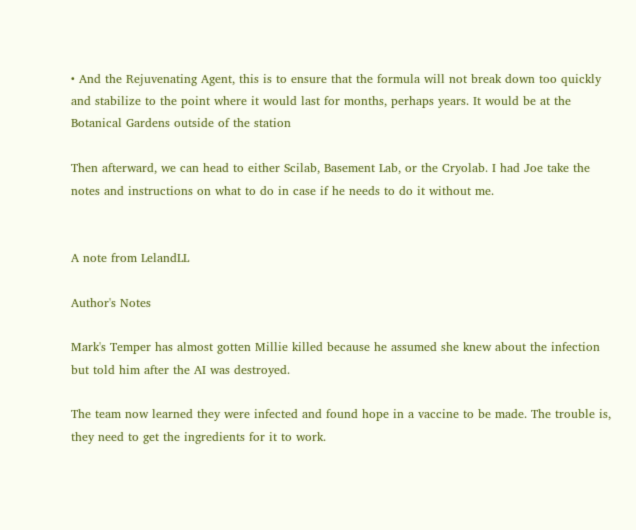• And the Rejuvenating Agent, this is to ensure that the formula will not break down too quickly and stabilize to the point where it would last for months, perhaps years. It would be at the Botanical Gardens outside of the station

Then afterward, we can head to either Scilab, Basement Lab, or the Cryolab. I had Joe take the notes and instructions on what to do in case if he needs to do it without me.


A note from LelandLL

Author's Notes

Mark's Temper has almost gotten Millie killed because he assumed she knew about the infection but told him after the AI was destroyed.

The team now learned they were infected and found hope in a vaccine to be made. The trouble is, they need to get the ingredients for it to work.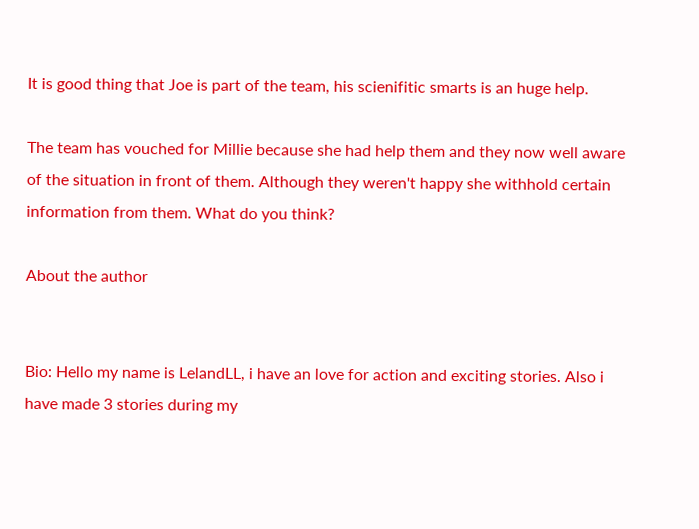It is good thing that Joe is part of the team, his scienifitic smarts is an huge help.

The team has vouched for Millie because she had help them and they now well aware of the situation in front of them. Although they weren't happy she withhold certain information from them. What do you think?

About the author


Bio: Hello my name is LelandLL, i have an love for action and exciting stories. Also i have made 3 stories during my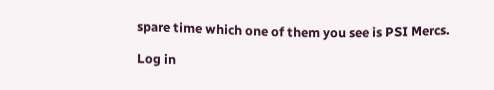spare time which one of them you see is PSI Mercs.

Log in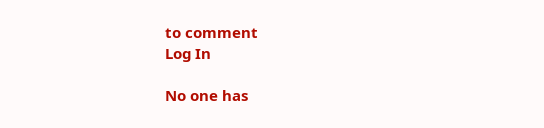to comment
Log In

No one has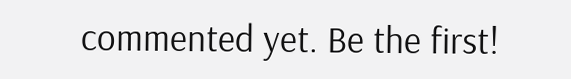commented yet. Be the first!